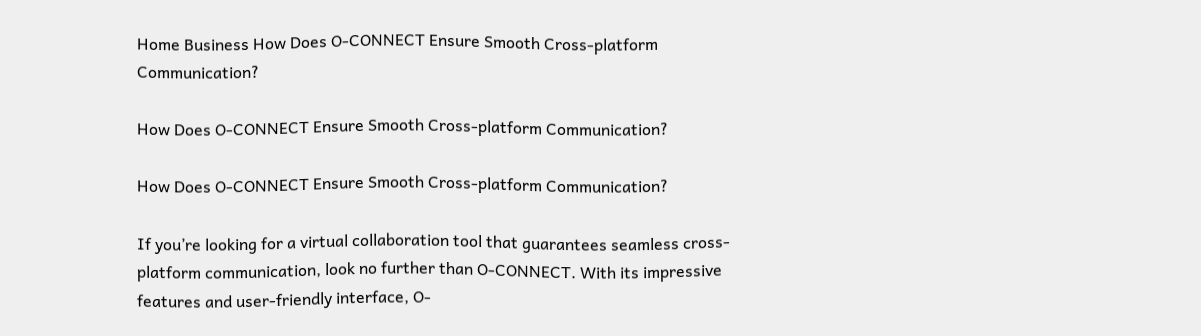Home Business How Does O-CONNECT Ensure Smooth Cross-platform Communication?

How Does O-CONNECT Ensure Smooth Cross-platform Communication?

How Does O-CONNECT Ensure Smooth Cross-platform Communication?

If you’re looking for a virtual collaboration tool that guarantees seamless cross-platform communication, look no further than O-CONNECT. With its impressive features and user-friendly interface, O-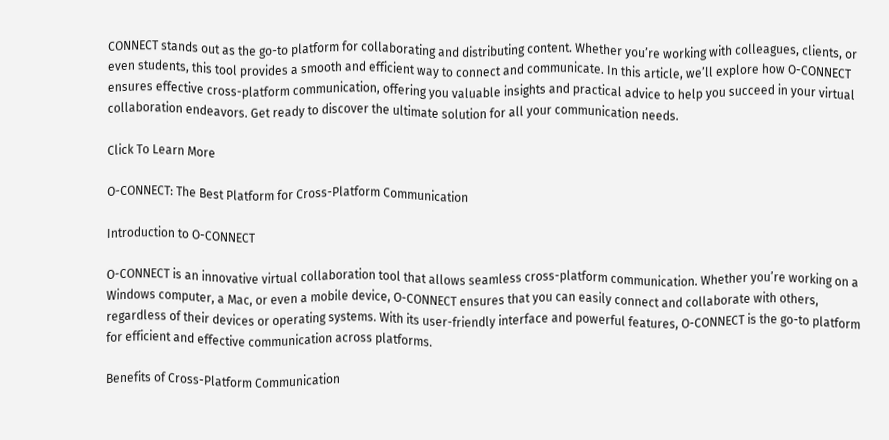CONNECT stands out as the go-to platform for collaborating and distributing content. Whether you’re working with colleagues, clients, or even students, this tool provides a smooth and efficient way to connect and communicate. In this article, we’ll explore how O-CONNECT ensures effective cross-platform communication, offering you valuable insights and practical advice to help you succeed in your virtual collaboration endeavors. Get ready to discover the ultimate solution for all your communication needs.

Click To Learn More

O-CONNECT: The Best Platform for Cross-Platform Communication

Introduction to O-CONNECT

O-CONNECT is an innovative virtual collaboration tool that allows seamless cross-platform communication. Whether you’re working on a Windows computer, a Mac, or even a mobile device, O-CONNECT ensures that you can easily connect and collaborate with others, regardless of their devices or operating systems. With its user-friendly interface and powerful features, O-CONNECT is the go-to platform for efficient and effective communication across platforms.

Benefits of Cross-Platform Communication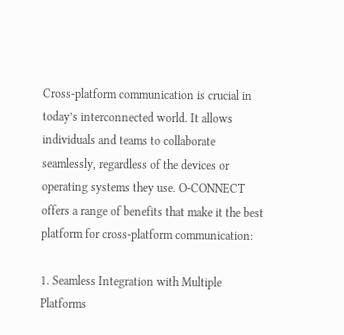Cross-platform communication is crucial in today’s interconnected world. It allows individuals and teams to collaborate seamlessly, regardless of the devices or operating systems they use. O-CONNECT offers a range of benefits that make it the best platform for cross-platform communication:

1. Seamless Integration with Multiple Platforms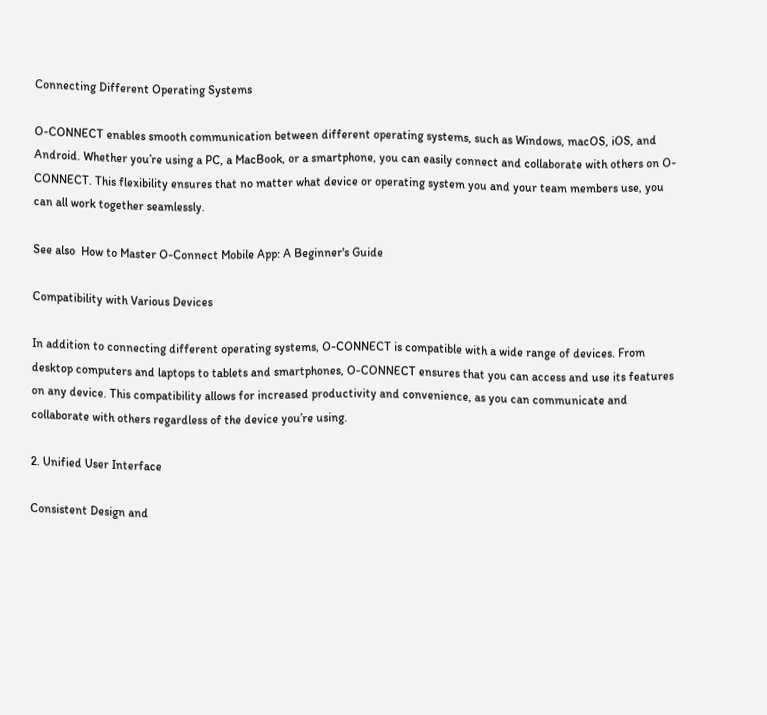Connecting Different Operating Systems

O-CONNECT enables smooth communication between different operating systems, such as Windows, macOS, iOS, and Android. Whether you’re using a PC, a MacBook, or a smartphone, you can easily connect and collaborate with others on O-CONNECT. This flexibility ensures that no matter what device or operating system you and your team members use, you can all work together seamlessly.

See also  How to Master O-Connect Mobile App: A Beginner's Guide

Compatibility with Various Devices

In addition to connecting different operating systems, O-CONNECT is compatible with a wide range of devices. From desktop computers and laptops to tablets and smartphones, O-CONNECT ensures that you can access and use its features on any device. This compatibility allows for increased productivity and convenience, as you can communicate and collaborate with others regardless of the device you’re using.

2. Unified User Interface

Consistent Design and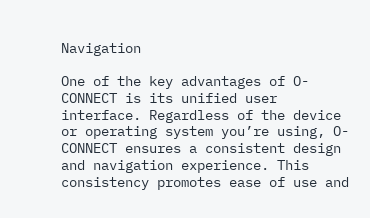Navigation

One of the key advantages of O-CONNECT is its unified user interface. Regardless of the device or operating system you’re using, O-CONNECT ensures a consistent design and navigation experience. This consistency promotes ease of use and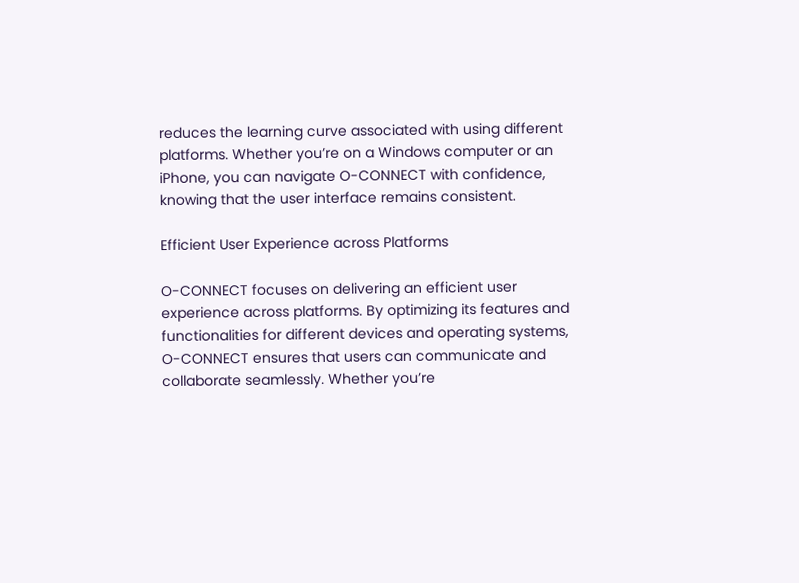reduces the learning curve associated with using different platforms. Whether you’re on a Windows computer or an iPhone, you can navigate O-CONNECT with confidence, knowing that the user interface remains consistent.

Efficient User Experience across Platforms

O-CONNECT focuses on delivering an efficient user experience across platforms. By optimizing its features and functionalities for different devices and operating systems, O-CONNECT ensures that users can communicate and collaborate seamlessly. Whether you’re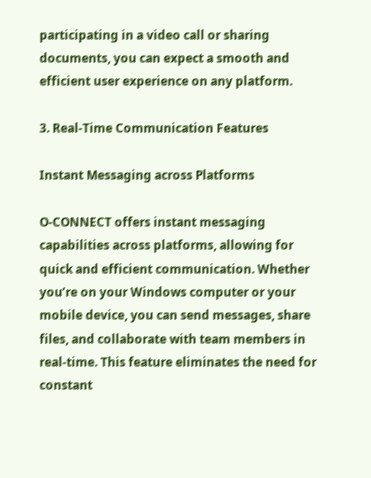participating in a video call or sharing documents, you can expect a smooth and efficient user experience on any platform.

3. Real-Time Communication Features

Instant Messaging across Platforms

O-CONNECT offers instant messaging capabilities across platforms, allowing for quick and efficient communication. Whether you’re on your Windows computer or your mobile device, you can send messages, share files, and collaborate with team members in real-time. This feature eliminates the need for constant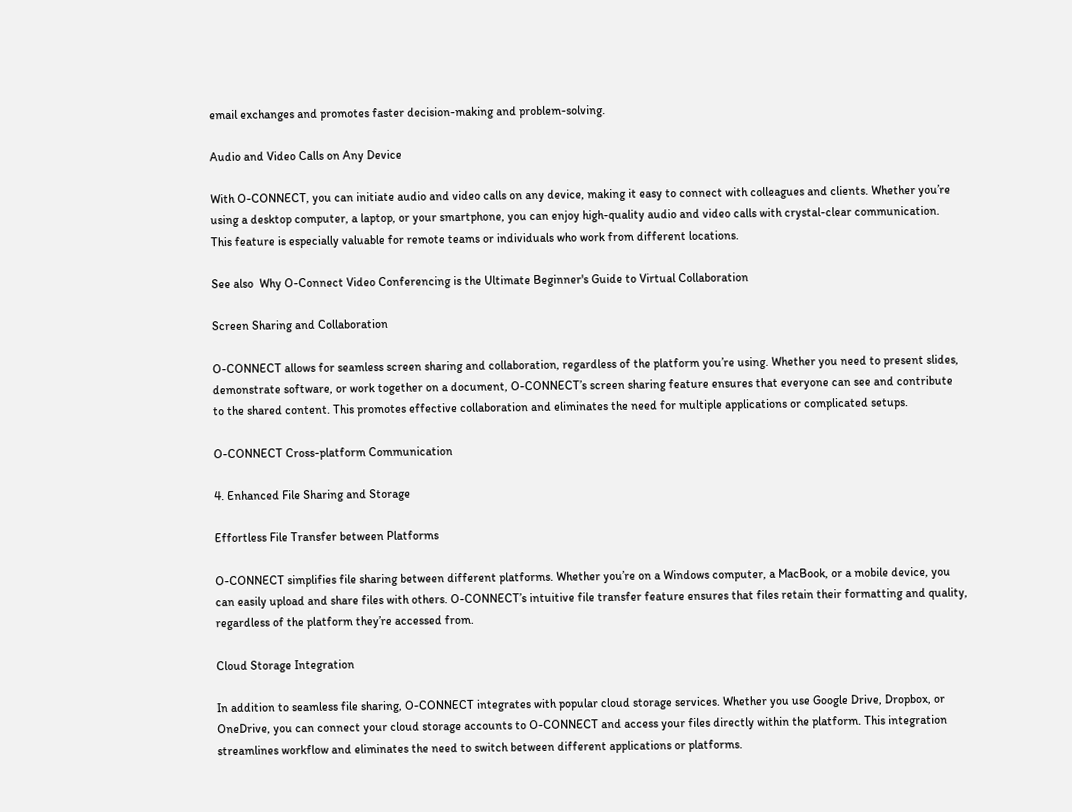email exchanges and promotes faster decision-making and problem-solving.

Audio and Video Calls on Any Device

With O-CONNECT, you can initiate audio and video calls on any device, making it easy to connect with colleagues and clients. Whether you’re using a desktop computer, a laptop, or your smartphone, you can enjoy high-quality audio and video calls with crystal-clear communication. This feature is especially valuable for remote teams or individuals who work from different locations.

See also  Why O-Connect Video Conferencing is the Ultimate Beginner's Guide to Virtual Collaboration

Screen Sharing and Collaboration

O-CONNECT allows for seamless screen sharing and collaboration, regardless of the platform you’re using. Whether you need to present slides, demonstrate software, or work together on a document, O-CONNECT’s screen sharing feature ensures that everyone can see and contribute to the shared content. This promotes effective collaboration and eliminates the need for multiple applications or complicated setups.

O-CONNECT Cross-platform Communication

4. Enhanced File Sharing and Storage

Effortless File Transfer between Platforms

O-CONNECT simplifies file sharing between different platforms. Whether you’re on a Windows computer, a MacBook, or a mobile device, you can easily upload and share files with others. O-CONNECT’s intuitive file transfer feature ensures that files retain their formatting and quality, regardless of the platform they’re accessed from.

Cloud Storage Integration

In addition to seamless file sharing, O-CONNECT integrates with popular cloud storage services. Whether you use Google Drive, Dropbox, or OneDrive, you can connect your cloud storage accounts to O-CONNECT and access your files directly within the platform. This integration streamlines workflow and eliminates the need to switch between different applications or platforms.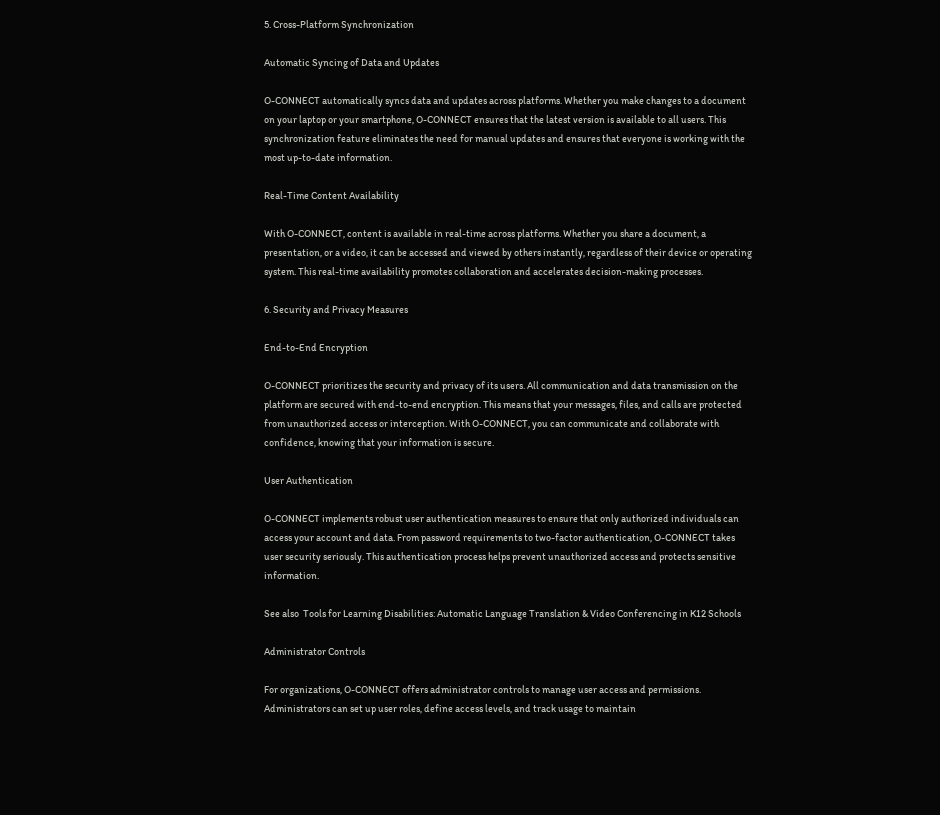5. Cross-Platform Synchronization

Automatic Syncing of Data and Updates

O-CONNECT automatically syncs data and updates across platforms. Whether you make changes to a document on your laptop or your smartphone, O-CONNECT ensures that the latest version is available to all users. This synchronization feature eliminates the need for manual updates and ensures that everyone is working with the most up-to-date information.

Real-Time Content Availability

With O-CONNECT, content is available in real-time across platforms. Whether you share a document, a presentation, or a video, it can be accessed and viewed by others instantly, regardless of their device or operating system. This real-time availability promotes collaboration and accelerates decision-making processes.

6. Security and Privacy Measures

End-to-End Encryption

O-CONNECT prioritizes the security and privacy of its users. All communication and data transmission on the platform are secured with end-to-end encryption. This means that your messages, files, and calls are protected from unauthorized access or interception. With O-CONNECT, you can communicate and collaborate with confidence, knowing that your information is secure.

User Authentication

O-CONNECT implements robust user authentication measures to ensure that only authorized individuals can access your account and data. From password requirements to two-factor authentication, O-CONNECT takes user security seriously. This authentication process helps prevent unauthorized access and protects sensitive information.

See also  Tools for Learning Disabilities: Automatic Language Translation & Video Conferencing in K12 Schools

Administrator Controls

For organizations, O-CONNECT offers administrator controls to manage user access and permissions. Administrators can set up user roles, define access levels, and track usage to maintain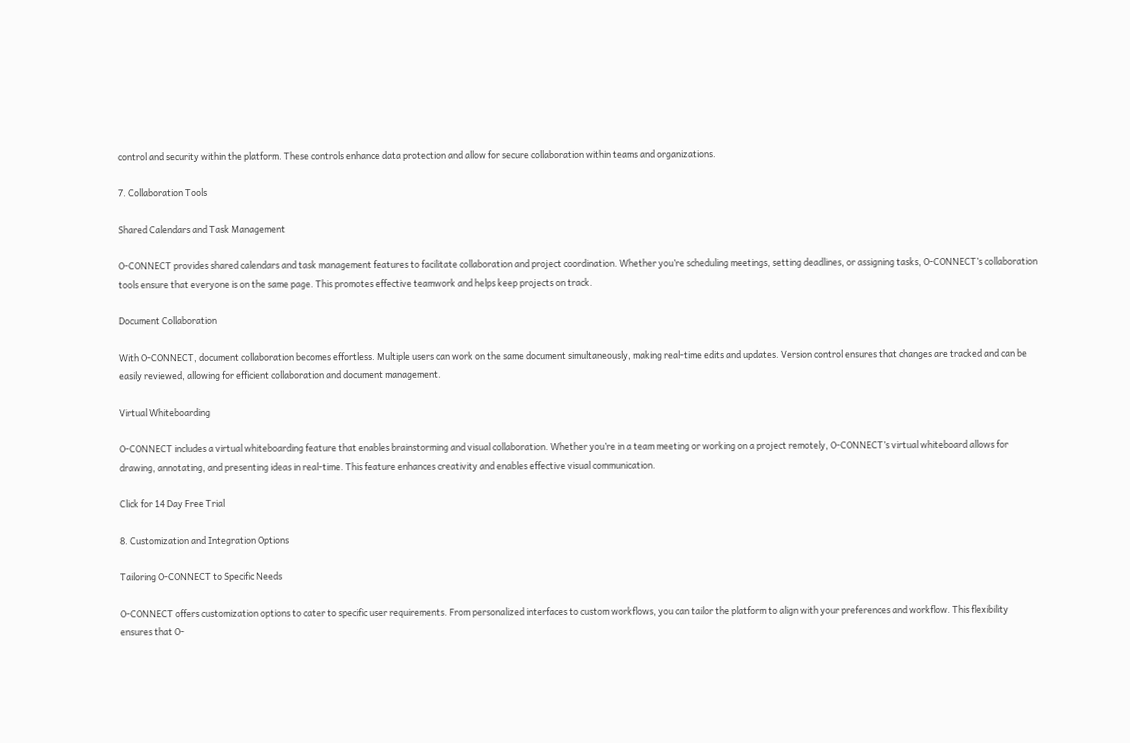control and security within the platform. These controls enhance data protection and allow for secure collaboration within teams and organizations.

7. Collaboration Tools

Shared Calendars and Task Management

O-CONNECT provides shared calendars and task management features to facilitate collaboration and project coordination. Whether you’re scheduling meetings, setting deadlines, or assigning tasks, O-CONNECT’s collaboration tools ensure that everyone is on the same page. This promotes effective teamwork and helps keep projects on track.

Document Collaboration

With O-CONNECT, document collaboration becomes effortless. Multiple users can work on the same document simultaneously, making real-time edits and updates. Version control ensures that changes are tracked and can be easily reviewed, allowing for efficient collaboration and document management.

Virtual Whiteboarding

O-CONNECT includes a virtual whiteboarding feature that enables brainstorming and visual collaboration. Whether you’re in a team meeting or working on a project remotely, O-CONNECT’s virtual whiteboard allows for drawing, annotating, and presenting ideas in real-time. This feature enhances creativity and enables effective visual communication.

Click for 14 Day Free Trial

8. Customization and Integration Options

Tailoring O-CONNECT to Specific Needs

O-CONNECT offers customization options to cater to specific user requirements. From personalized interfaces to custom workflows, you can tailor the platform to align with your preferences and workflow. This flexibility ensures that O-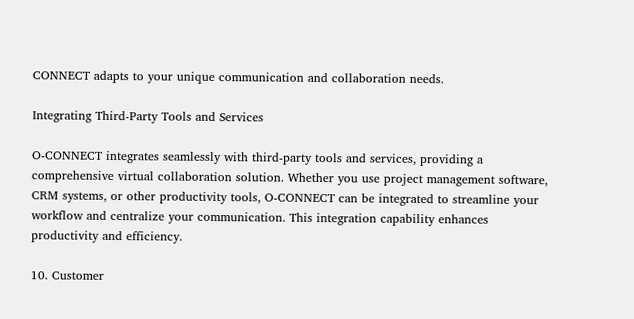CONNECT adapts to your unique communication and collaboration needs.

Integrating Third-Party Tools and Services

O-CONNECT integrates seamlessly with third-party tools and services, providing a comprehensive virtual collaboration solution. Whether you use project management software, CRM systems, or other productivity tools, O-CONNECT can be integrated to streamline your workflow and centralize your communication. This integration capability enhances productivity and efficiency.

10. Customer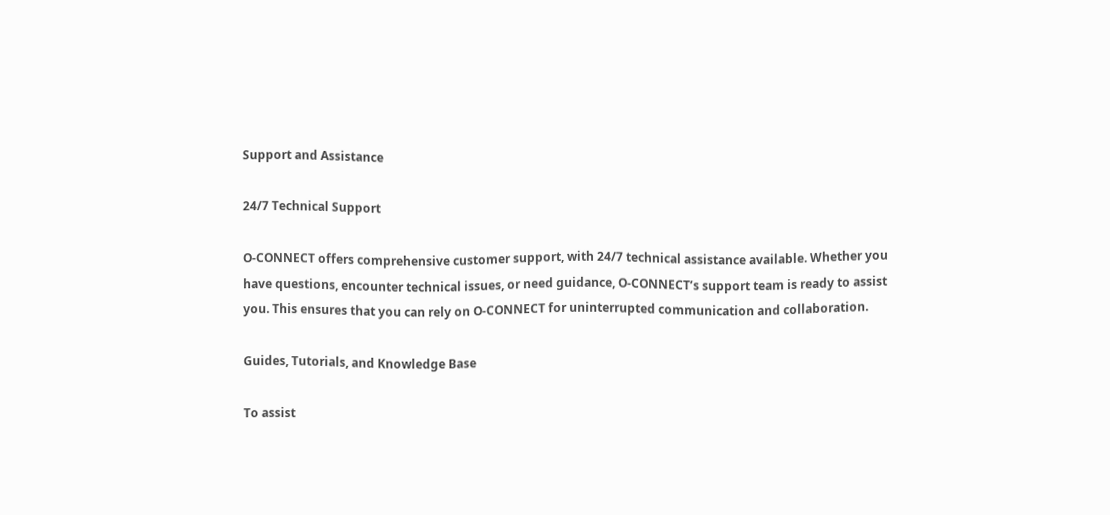Support and Assistance

24/7 Technical Support

O-CONNECT offers comprehensive customer support, with 24/7 technical assistance available. Whether you have questions, encounter technical issues, or need guidance, O-CONNECT’s support team is ready to assist you. This ensures that you can rely on O-CONNECT for uninterrupted communication and collaboration.

Guides, Tutorials, and Knowledge Base

To assist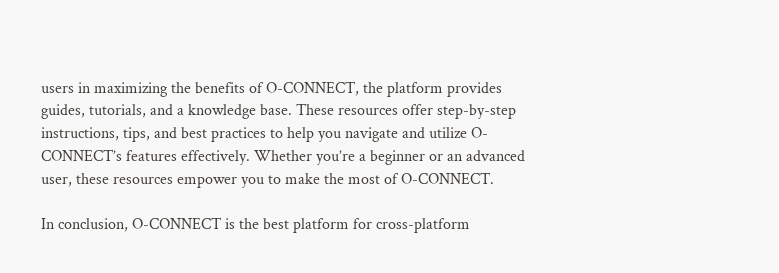users in maximizing the benefits of O-CONNECT, the platform provides guides, tutorials, and a knowledge base. These resources offer step-by-step instructions, tips, and best practices to help you navigate and utilize O-CONNECT’s features effectively. Whether you’re a beginner or an advanced user, these resources empower you to make the most of O-CONNECT.

In conclusion, O-CONNECT is the best platform for cross-platform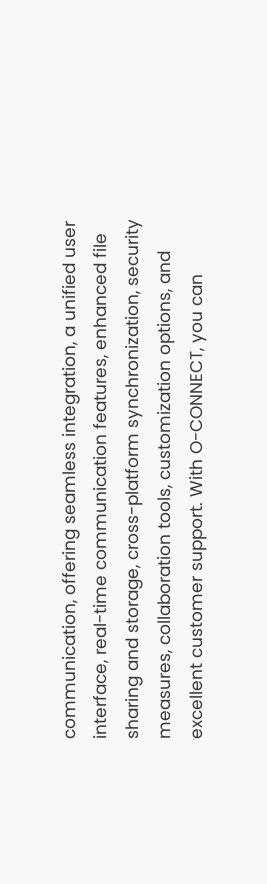communication, offering seamless integration, a unified user interface, real-time communication features, enhanced file sharing and storage, cross-platform synchronization, security measures, collaboration tools, customization options, and excellent customer support. With O-CONNECT, you can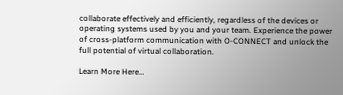collaborate effectively and efficiently, regardless of the devices or operating systems used by you and your team. Experience the power of cross-platform communication with O-CONNECT and unlock the full potential of virtual collaboration.

Learn More Here…